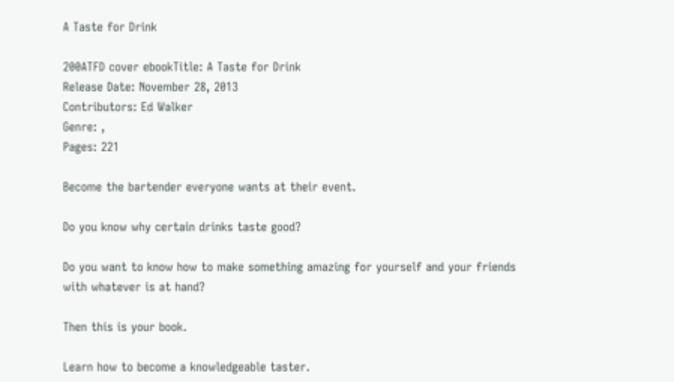A Taste for Drink

200ATFD cover ebookTitle: A Taste for Drink
Release Date: November 28, 2013
Contributors: Ed Walker
Genre: ,
Pages: 221

Become the bartender everyone wants at their event.

Do you know why certain drinks taste good?

Do you want to know how to make something amazing for yourself and your friends with whatever is at hand?

Then this is your book.

Learn how to become a knowledgeable taster.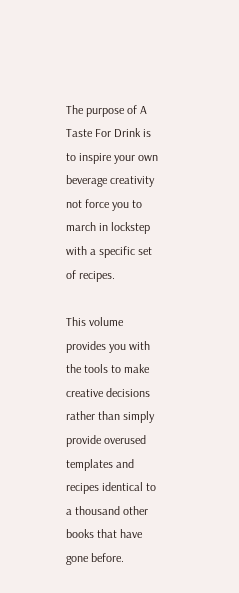The purpose of A Taste For Drink is to inspire your own beverage creativity not force you to march in lockstep with a specific set of recipes.

This volume provides you with the tools to make creative decisions rather than simply provide overused templates and recipes identical to a thousand other books that have gone before.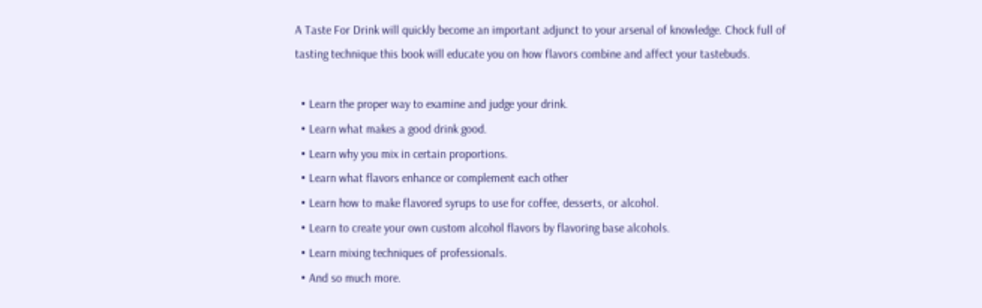A Taste For Drink will quickly become an important adjunct to your arsenal of knowledge. Chock full of tasting technique this book will educate you on how flavors combine and affect your tastebuds.

  • Learn the proper way to examine and judge your drink.
  • Learn what makes a good drink good.
  • Learn why you mix in certain proportions.
  • Learn what flavors enhance or complement each other
  • Learn how to make flavored syrups to use for coffee, desserts, or alcohol.
  • Learn to create your own custom alcohol flavors by flavoring base alcohols.
  • Learn mixing techniques of professionals.
  • And so much more.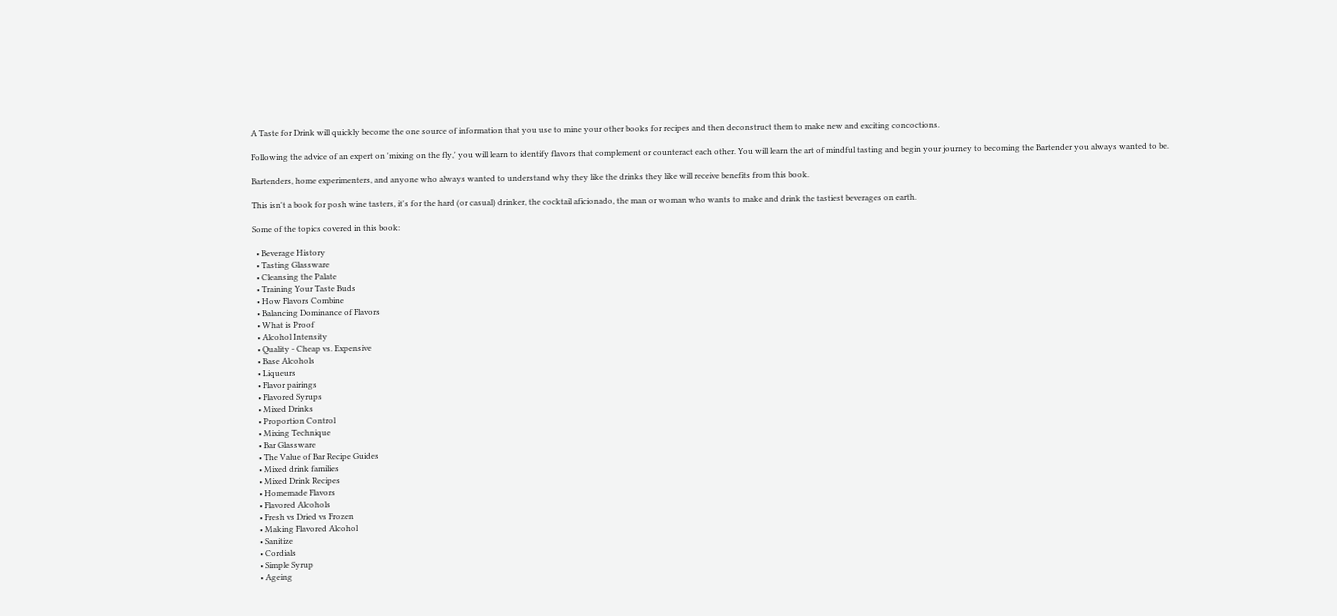A Taste for Drink will quickly become the one source of information that you use to mine your other books for recipes and then deconstruct them to make new and exciting concoctions.

Following the advice of an expert on 'mixing on the fly,' you will learn to identify flavors that complement or counteract each other. You will learn the art of mindful tasting and begin your journey to becoming the Bartender you always wanted to be.

Bartenders, home experimenters, and anyone who always wanted to understand why they like the drinks they like will receive benefits from this book.

This isn't a book for posh wine tasters, it's for the hard (or casual) drinker, the cocktail aficionado, the man or woman who wants to make and drink the tastiest beverages on earth.

Some of the topics covered in this book:

  • Beverage History
  • Tasting Glassware
  • Cleansing the Palate
  • Training Your Taste Buds
  • How Flavors Combine
  • Balancing Dominance of Flavors
  • What is Proof
  • Alcohol Intensity
  • Quality - Cheap vs. Expensive
  • Base Alcohols
  • Liqueurs
  • Flavor pairings
  • Flavored Syrups
  • Mixed Drinks
  • Proportion Control
  • Mixing Technique
  • Bar Glassware
  • The Value of Bar Recipe Guides
  • Mixed drink families
  • Mixed Drink Recipes
  • Homemade Flavors
  • Flavored Alcohols
  • Fresh vs Dried vs Frozen
  • Making Flavored Alcohol
  • Sanitize
  • Cordials
  • Simple Syrup
  • Ageing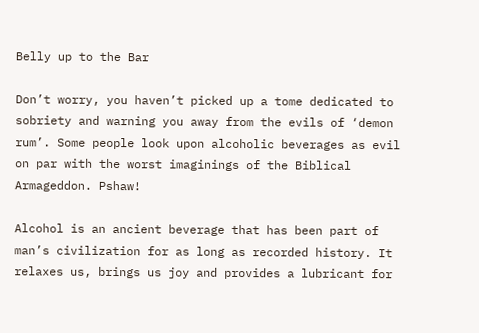Belly up to the Bar

Don’t worry, you haven’t picked up a tome dedicated to sobriety and warning you away from the evils of ‘demon rum’. Some people look upon alcoholic beverages as evil on par with the worst imaginings of the Biblical Armageddon. Pshaw!

Alcohol is an ancient beverage that has been part of man’s civilization for as long as recorded history. It relaxes us, brings us joy and provides a lubricant for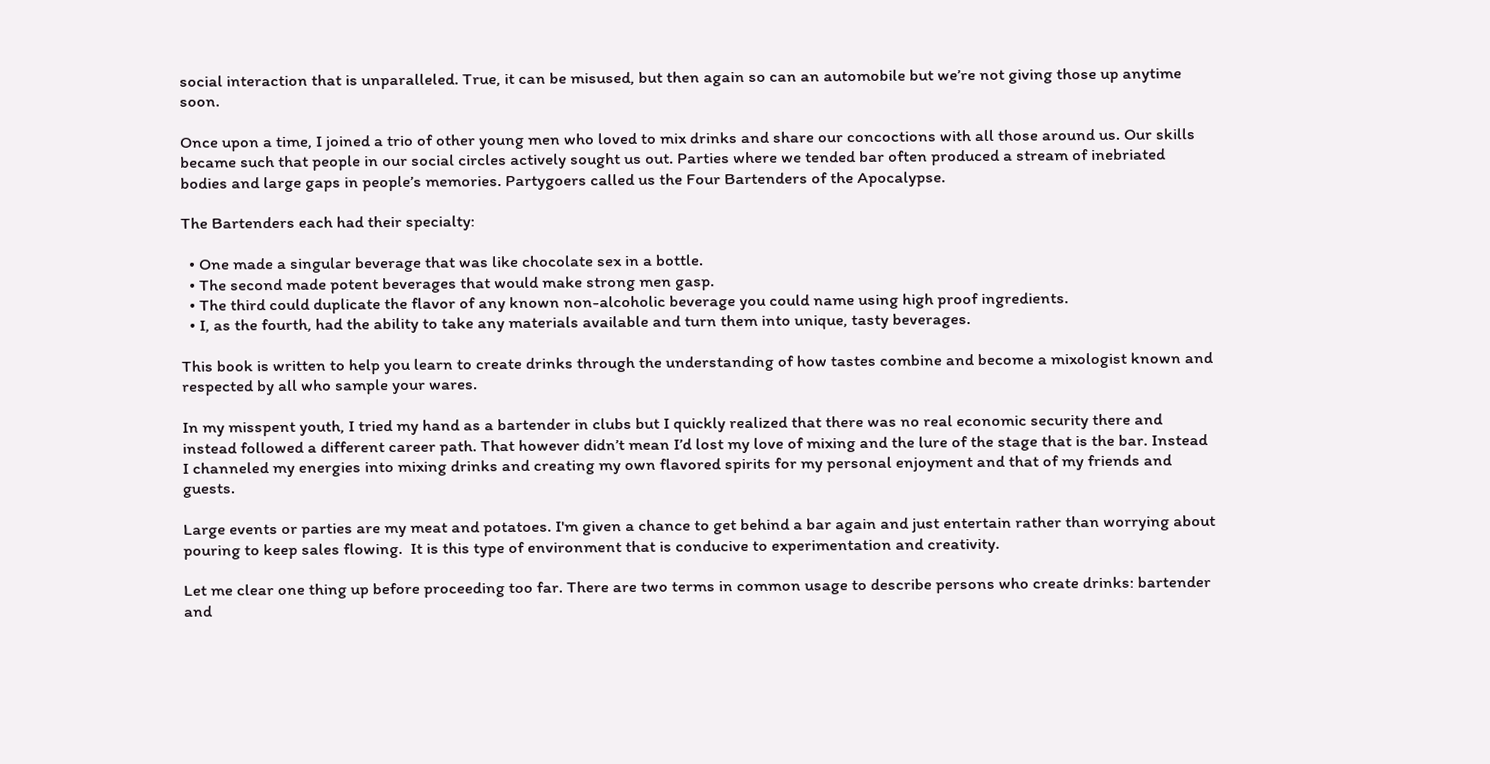social interaction that is unparalleled. True, it can be misused, but then again so can an automobile but we’re not giving those up anytime soon.

Once upon a time, I joined a trio of other young men who loved to mix drinks and share our concoctions with all those around us. Our skills became such that people in our social circles actively sought us out. Parties where we tended bar often produced a stream of inebriated bodies and large gaps in people’s memories. Partygoers called us the Four Bartenders of the Apocalypse.

The Bartenders each had their specialty:

  • One made a singular beverage that was like chocolate sex in a bottle.
  • The second made potent beverages that would make strong men gasp.
  • The third could duplicate the flavor of any known non-alcoholic beverage you could name using high proof ingredients.
  • I, as the fourth, had the ability to take any materials available and turn them into unique, tasty beverages.

This book is written to help you learn to create drinks through the understanding of how tastes combine and become a mixologist known and respected by all who sample your wares.

In my misspent youth, I tried my hand as a bartender in clubs but I quickly realized that there was no real economic security there and instead followed a different career path. That however didn’t mean I’d lost my love of mixing and the lure of the stage that is the bar. Instead I channeled my energies into mixing drinks and creating my own flavored spirits for my personal enjoyment and that of my friends and guests.

Large events or parties are my meat and potatoes. I'm given a chance to get behind a bar again and just entertain rather than worrying about pouring to keep sales flowing.  It is this type of environment that is conducive to experimentation and creativity.

Let me clear one thing up before proceeding too far. There are two terms in common usage to describe persons who create drinks: bartender and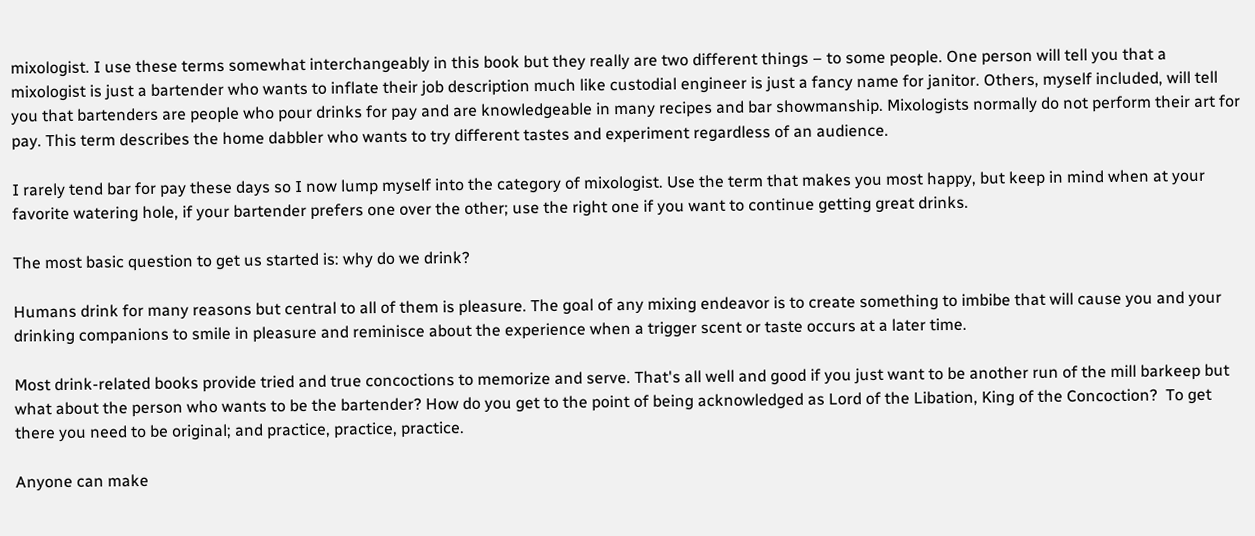mixologist. I use these terms somewhat interchangeably in this book but they really are two different things – to some people. One person will tell you that a mixologist is just a bartender who wants to inflate their job description much like custodial engineer is just a fancy name for janitor. Others, myself included, will tell you that bartenders are people who pour drinks for pay and are knowledgeable in many recipes and bar showmanship. Mixologists normally do not perform their art for pay. This term describes the home dabbler who wants to try different tastes and experiment regardless of an audience.

I rarely tend bar for pay these days so I now lump myself into the category of mixologist. Use the term that makes you most happy, but keep in mind when at your favorite watering hole, if your bartender prefers one over the other; use the right one if you want to continue getting great drinks.

The most basic question to get us started is: why do we drink?

Humans drink for many reasons but central to all of them is pleasure. The goal of any mixing endeavor is to create something to imbibe that will cause you and your drinking companions to smile in pleasure and reminisce about the experience when a trigger scent or taste occurs at a later time.

Most drink-related books provide tried and true concoctions to memorize and serve. That's all well and good if you just want to be another run of the mill barkeep but what about the person who wants to be the bartender? How do you get to the point of being acknowledged as Lord of the Libation, King of the Concoction?  To get there you need to be original; and practice, practice, practice.

Anyone can make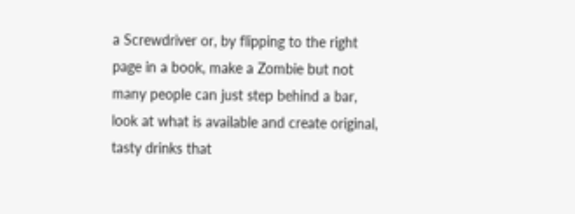a Screwdriver or, by flipping to the right page in a book, make a Zombie but not many people can just step behind a bar, look at what is available and create original, tasty drinks that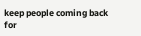keep people coming back for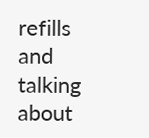refills and talking about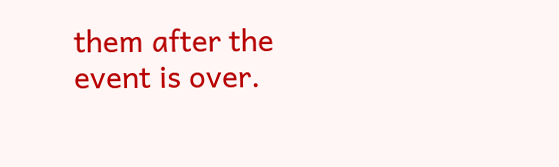them after the event is over.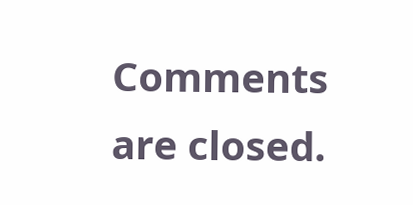Comments are closed.